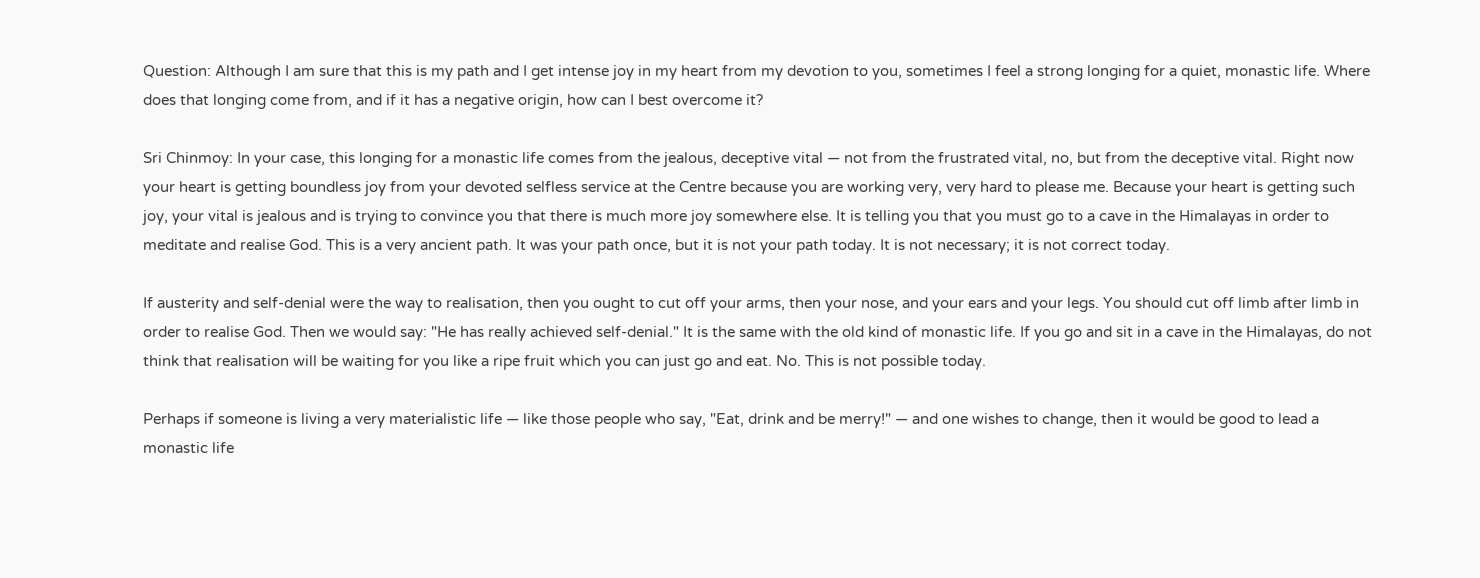Question: Although I am sure that this is my path and I get intense joy in my heart from my devotion to you, sometimes I feel a strong longing for a quiet, monastic life. Where does that longing come from, and if it has a negative origin, how can I best overcome it?

Sri Chinmoy: In your case, this longing for a monastic life comes from the jealous, deceptive vital — not from the frustrated vital, no, but from the deceptive vital. Right now your heart is getting boundless joy from your devoted selfless service at the Centre because you are working very, very hard to please me. Because your heart is getting such joy, your vital is jealous and is trying to convince you that there is much more joy somewhere else. It is telling you that you must go to a cave in the Himalayas in order to meditate and realise God. This is a very ancient path. It was your path once, but it is not your path today. It is not necessary; it is not correct today.

If austerity and self-denial were the way to realisation, then you ought to cut off your arms, then your nose, and your ears and your legs. You should cut off limb after limb in order to realise God. Then we would say: "He has really achieved self-denial." It is the same with the old kind of monastic life. If you go and sit in a cave in the Himalayas, do not think that realisation will be waiting for you like a ripe fruit which you can just go and eat. No. This is not possible today.

Perhaps if someone is living a very materialistic life — like those people who say, "Eat, drink and be merry!" — and one wishes to change, then it would be good to lead a monastic life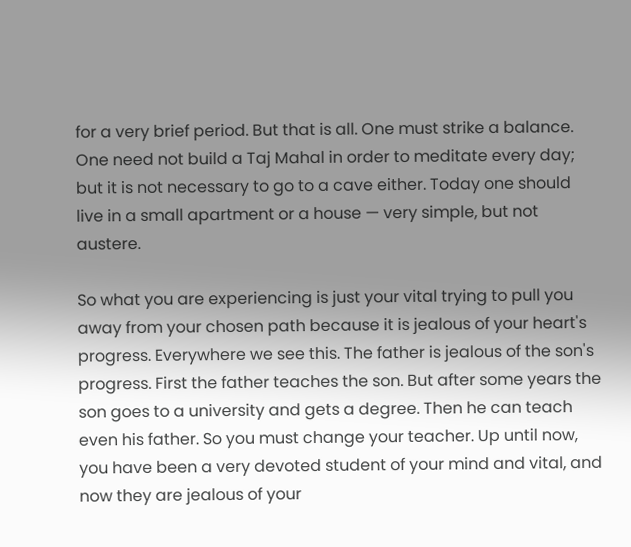for a very brief period. But that is all. One must strike a balance. One need not build a Taj Mahal in order to meditate every day; but it is not necessary to go to a cave either. Today one should live in a small apartment or a house — very simple, but not austere.

So what you are experiencing is just your vital trying to pull you away from your chosen path because it is jealous of your heart's progress. Everywhere we see this. The father is jealous of the son's progress. First the father teaches the son. But after some years the son goes to a university and gets a degree. Then he can teach even his father. So you must change your teacher. Up until now, you have been a very devoted student of your mind and vital, and now they are jealous of your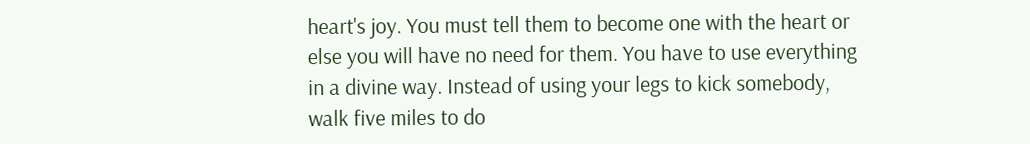heart's joy. You must tell them to become one with the heart or else you will have no need for them. You have to use everything in a divine way. Instead of using your legs to kick somebody, walk five miles to do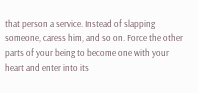that person a service. Instead of slapping someone, caress him, and so on. Force the other parts of your being to become one with your heart and enter into its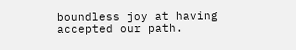boundless joy at having accepted our path.